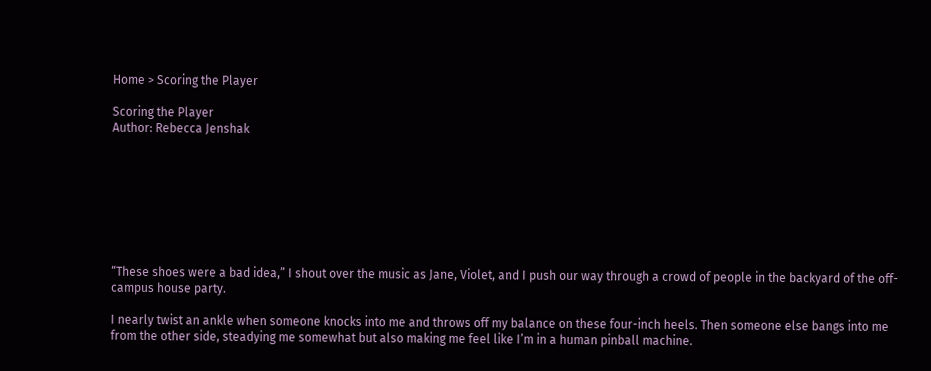Home > Scoring the Player

Scoring the Player
Author: Rebecca Jenshak








“These shoes were a bad idea,” I shout over the music as Jane, Violet, and I push our way through a crowd of people in the backyard of the off-campus house party.

I nearly twist an ankle when someone knocks into me and throws off my balance on these four-inch heels. Then someone else bangs into me from the other side, steadying me somewhat but also making me feel like I’m in a human pinball machine.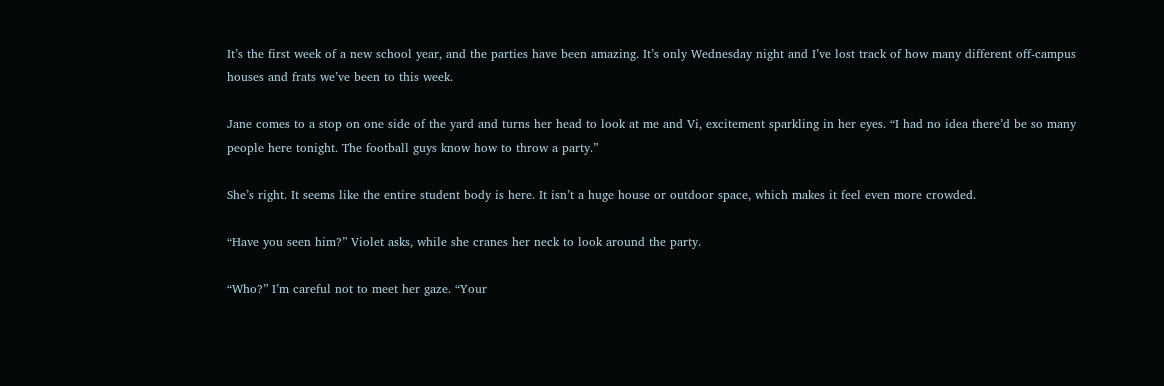It’s the first week of a new school year, and the parties have been amazing. It’s only Wednesday night and I’ve lost track of how many different off-campus houses and frats we’ve been to this week.

Jane comes to a stop on one side of the yard and turns her head to look at me and Vi, excitement sparkling in her eyes. “I had no idea there’d be so many people here tonight. The football guys know how to throw a party.”

She’s right. It seems like the entire student body is here. It isn’t a huge house or outdoor space, which makes it feel even more crowded.

“Have you seen him?” Violet asks, while she cranes her neck to look around the party.

“Who?” I’m careful not to meet her gaze. “Your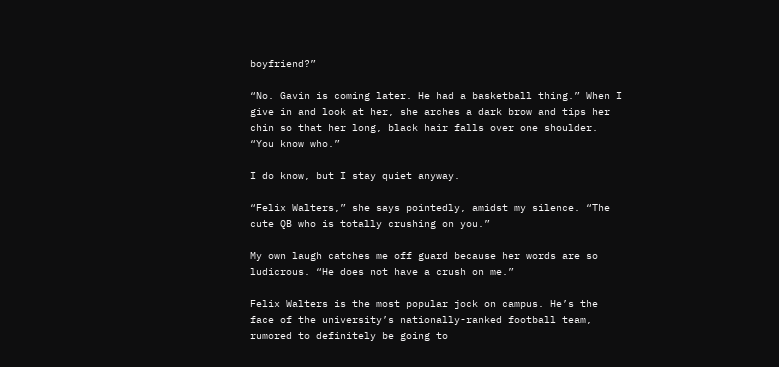boyfriend?”

“No. Gavin is coming later. He had a basketball thing.” When I give in and look at her, she arches a dark brow and tips her chin so that her long, black hair falls over one shoulder. “You know who.”

I do know, but I stay quiet anyway.

“Felix Walters,” she says pointedly, amidst my silence. “The cute QB who is totally crushing on you.”

My own laugh catches me off guard because her words are so ludicrous. “He does not have a crush on me.”

Felix Walters is the most popular jock on campus. He’s the face of the university’s nationally-ranked football team, rumored to definitely be going to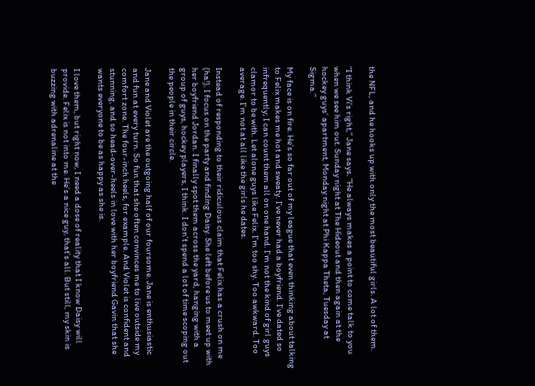the NFL, and he hooks up with only the most beautiful girls. A lot of them.

“I think Vi’s right,” Jane says. “He always makes a point to come talk to you when we see him out. Sunday night at The Hideout and then again at the hockey guys’ apartment, Monday night at Phi Kappa Theta, Tuesday at Sigma.”

My face is on fire. He’s so far out of my league that even thinking about talking to Felix makes me hot and sweaty. I’ve never had a boyfriend. I’ve dated so infrequently; I can count them all on one hand. I’m not the kind of girl guys clamor to be with. Let alone guys like Felix. I’m too shy. Too awkward. Too average. I’m not at all like the girls he dates.

Instead of responding to their ridiculous claim that Felix has a crush on me (ha!), I focus on the party and finding Daisy. She left before us to meet up with her boyfriend Jordan. I finally spot them across the yard, hanging with a group of guys, hockey players, I think. I don’t spend a lot of time scoping out the people in their circle.

Jane and Violet are the outgoing half of our foursome. Jane is enthusiastic and fun at every turn. So fun that she often convinces me to live outside my comfort zone. The four-inch heels, for example. And Violet is confident and stunning, and so head-over-heels in love with her boyfriend Gavin that she wants everyone to be as happy as she is.

I love them, but right now, I need a dose of reality that I know Daisy will provide. Felix is not into me. He’s a nice guy, that’s all. But still, my skin is buzzing with adrenaline at the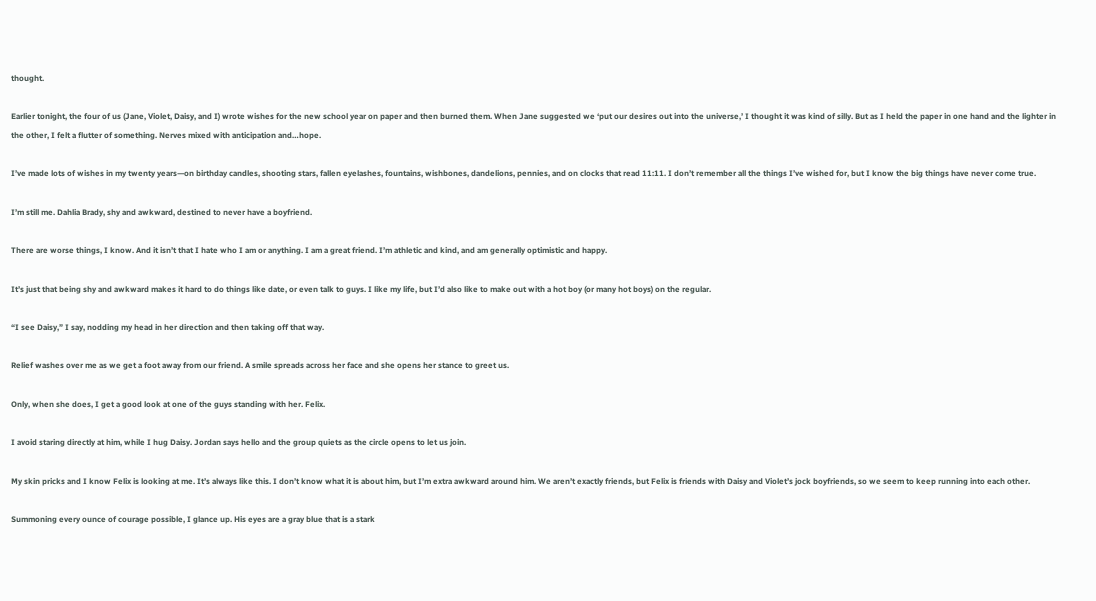thought.

Earlier tonight, the four of us (Jane, Violet, Daisy, and I) wrote wishes for the new school year on paper and then burned them. When Jane suggested we ‘put our desires out into the universe,’ I thought it was kind of silly. But as I held the paper in one hand and the lighter in the other, I felt a flutter of something. Nerves mixed with anticipation and…hope.

I’ve made lots of wishes in my twenty years—on birthday candles, shooting stars, fallen eyelashes, fountains, wishbones, dandelions, pennies, and on clocks that read 11:11. I don’t remember all the things I’ve wished for, but I know the big things have never come true.

I’m still me. Dahlia Brady, shy and awkward, destined to never have a boyfriend.

There are worse things, I know. And it isn’t that I hate who I am or anything. I am a great friend. I’m athletic and kind, and am generally optimistic and happy.

It’s just that being shy and awkward makes it hard to do things like date, or even talk to guys. I like my life, but I’d also like to make out with a hot boy (or many hot boys) on the regular.

“I see Daisy,” I say, nodding my head in her direction and then taking off that way.

Relief washes over me as we get a foot away from our friend. A smile spreads across her face and she opens her stance to greet us.

Only, when she does, I get a good look at one of the guys standing with her. Felix.

I avoid staring directly at him, while I hug Daisy. Jordan says hello and the group quiets as the circle opens to let us join.

My skin pricks and I know Felix is looking at me. It’s always like this. I don’t know what it is about him, but I’m extra awkward around him. We aren’t exactly friends, but Felix is friends with Daisy and Violet’s jock boyfriends, so we seem to keep running into each other.

Summoning every ounce of courage possible, I glance up. His eyes are a gray blue that is a stark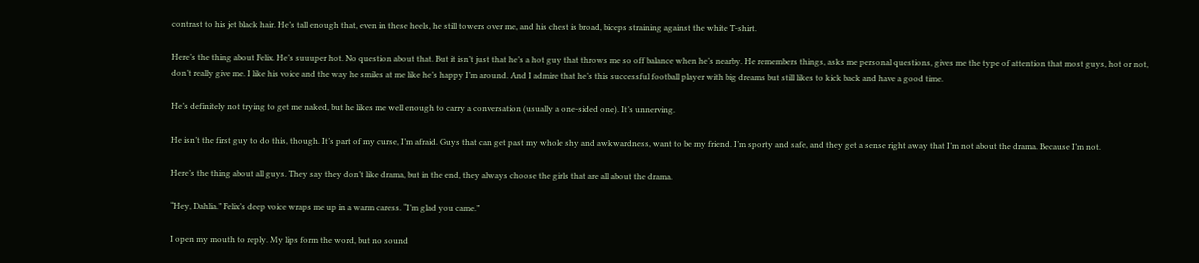contrast to his jet black hair. He’s tall enough that, even in these heels, he still towers over me, and his chest is broad, biceps straining against the white T-shirt.

Here’s the thing about Felix. He’s suuuper hot. No question about that. But it isn’t just that he’s a hot guy that throws me so off balance when he’s nearby. He remembers things, asks me personal questions, gives me the type of attention that most guys, hot or not, don’t really give me. I like his voice and the way he smiles at me like he’s happy I’m around. And I admire that he’s this successful football player with big dreams but still likes to kick back and have a good time.

He’s definitely not trying to get me naked, but he likes me well enough to carry a conversation (usually a one-sided one). It’s unnerving.

He isn’t the first guy to do this, though. It’s part of my curse, I’m afraid. Guys that can get past my whole shy and awkwardness, want to be my friend. I’m sporty and safe, and they get a sense right away that I’m not about the drama. Because I’m not.

Here’s the thing about all guys. They say they don’t like drama, but in the end, they always choose the girls that are all about the drama.

“Hey, Dahlia.” Felix’s deep voice wraps me up in a warm caress. “I’m glad you came.”

I open my mouth to reply. My lips form the word, but no sound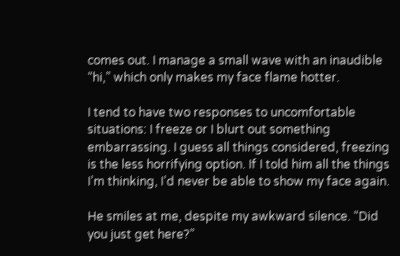comes out. I manage a small wave with an inaudible “hi,” which only makes my face flame hotter.

I tend to have two responses to uncomfortable situations: I freeze or I blurt out something embarrassing. I guess all things considered, freezing is the less horrifying option. If I told him all the things I’m thinking, I’d never be able to show my face again.

He smiles at me, despite my awkward silence. “Did you just get here?”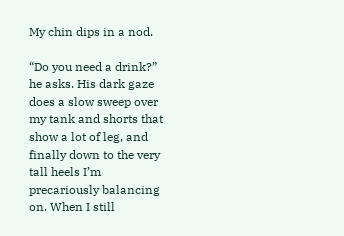My chin dips in a nod.

“Do you need a drink?” he asks. His dark gaze does a slow sweep over my tank and shorts that show a lot of leg, and finally down to the very tall heels I’m precariously balancing on. When I still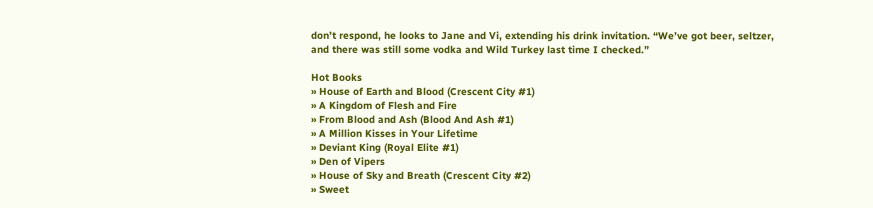don’t respond, he looks to Jane and Vi, extending his drink invitation. “We’ve got beer, seltzer, and there was still some vodka and Wild Turkey last time I checked.”

Hot Books
» House of Earth and Blood (Crescent City #1)
» A Kingdom of Flesh and Fire
» From Blood and Ash (Blood And Ash #1)
» A Million Kisses in Your Lifetime
» Deviant King (Royal Elite #1)
» Den of Vipers
» House of Sky and Breath (Crescent City #2)
» Sweet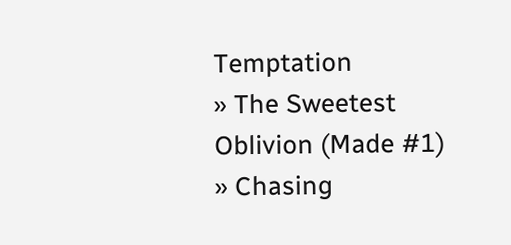Temptation
» The Sweetest Oblivion (Made #1)
» Chasing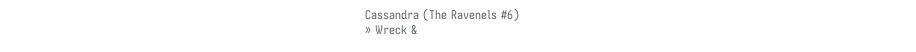Cassandra (The Ravenels #6)
» Wreck &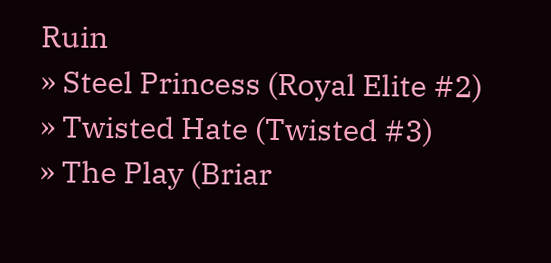Ruin
» Steel Princess (Royal Elite #2)
» Twisted Hate (Twisted #3)
» The Play (Briar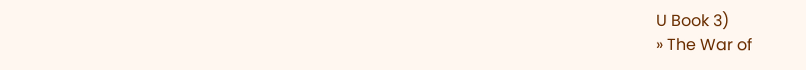U Book 3)
» The War of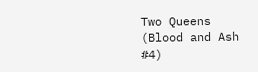Two Queens (Blood and Ash #4)